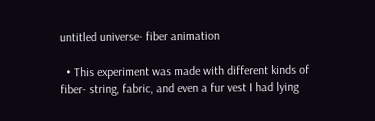untitled universe- fiber animation

  • This experiment was made with different kinds of fiber- string, fabric, and even a fur vest I had lying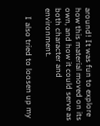around! It was fun to explore how this material moved on its own, and how it could serve as both character and environment.

    I also tried to loosen up my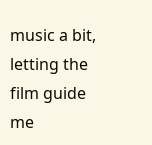music a bit, letting the film guide me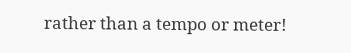rather than a tempo or meter!